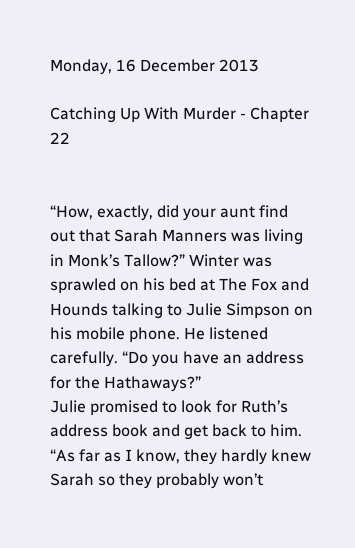Monday, 16 December 2013

Catching Up With Murder - Chapter 22


“How, exactly, did your aunt find out that Sarah Manners was living in Monk’s Tallow?” Winter was sprawled on his bed at The Fox and Hounds talking to Julie Simpson on his mobile phone. He listened carefully. “Do you have an address for the Hathaways?”
Julie promised to look for Ruth’s address book and get back to him. “As far as I know, they hardly knew Sarah so they probably won’t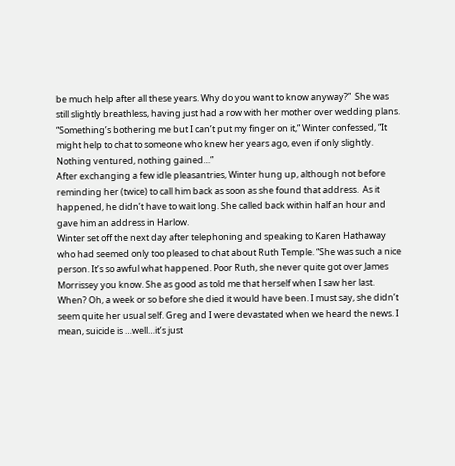be much help after all these years. Why do you want to know anyway?”  She was still slightly breathless, having just had a row with her mother over wedding plans.
“Something’s bothering me but I can’t put my finger on it,” Winter confessed, “It might help to chat to someone who knew her years ago, even if only slightly. Nothing ventured, nothing gained…”
After exchanging a few idle pleasantries, Winter hung up, although not before reminding her (twice) to call him back as soon as she found that address.  As it happened, he didn’t have to wait long. She called back within half an hour and gave him an address in Harlow.
Winter set off the next day after telephoning and speaking to Karen Hathaway who had seemed only too pleased to chat about Ruth Temple. “She was such a nice person. It’s so awful what happened. Poor Ruth, she never quite got over James Morrissey you know. She as good as told me that herself when I saw her last. When? Oh, a week or so before she died it would have been. I must say, she didn’t seem quite her usual self. Greg and I were devastated when we heard the news. I mean, suicide is …well…it’s just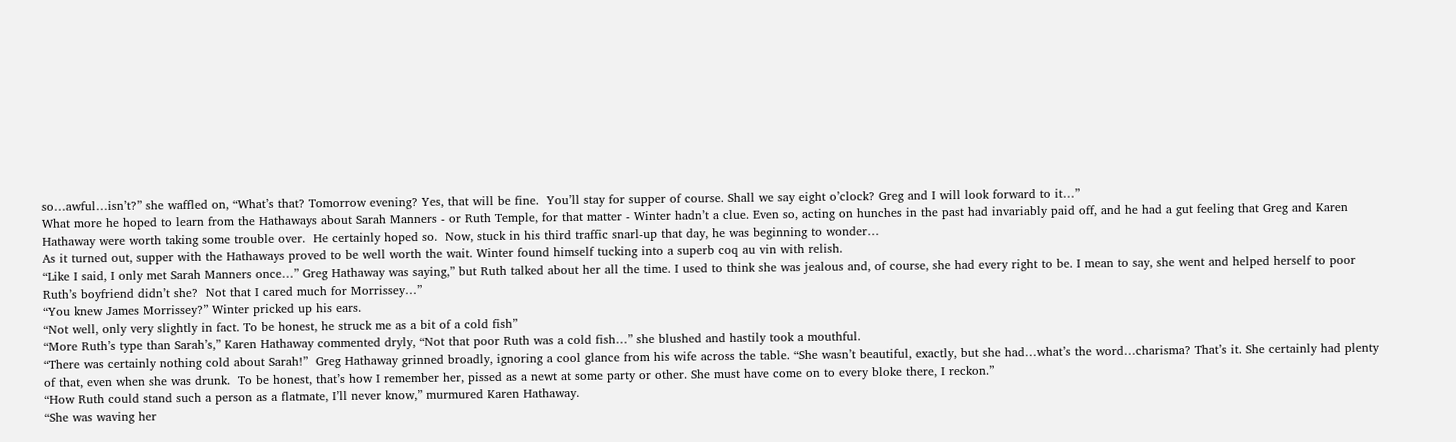so…awful…isn’t?” she waffled on, “What’s that? Tomorrow evening? Yes, that will be fine.  You’ll stay for supper of course. Shall we say eight o’clock? Greg and I will look forward to it…”
What more he hoped to learn from the Hathaways about Sarah Manners - or Ruth Temple, for that matter - Winter hadn’t a clue. Even so, acting on hunches in the past had invariably paid off, and he had a gut feeling that Greg and Karen Hathaway were worth taking some trouble over.  He certainly hoped so.  Now, stuck in his third traffic snarl-up that day, he was beginning to wonder…
As it turned out, supper with the Hathaways proved to be well worth the wait. Winter found himself tucking into a superb coq au vin with relish.
“Like I said, I only met Sarah Manners once…” Greg Hathaway was saying,” but Ruth talked about her all the time. I used to think she was jealous and, of course, she had every right to be. I mean to say, she went and helped herself to poor Ruth’s boyfriend didn’t she?  Not that I cared much for Morrissey…”
“You knew James Morrissey?” Winter pricked up his ears.
“Not well, only very slightly in fact. To be honest, he struck me as a bit of a cold fish”
“More Ruth’s type than Sarah’s,” Karen Hathaway commented dryly, “Not that poor Ruth was a cold fish…” she blushed and hastily took a mouthful.
“There was certainly nothing cold about Sarah!”  Greg Hathaway grinned broadly, ignoring a cool glance from his wife across the table. “She wasn’t beautiful, exactly, but she had…what’s the word…charisma? That’s it. She certainly had plenty of that, even when she was drunk.  To be honest, that’s how I remember her, pissed as a newt at some party or other. She must have come on to every bloke there, I reckon.”
“How Ruth could stand such a person as a flatmate, I’ll never know,” murmured Karen Hathaway.
“She was waving her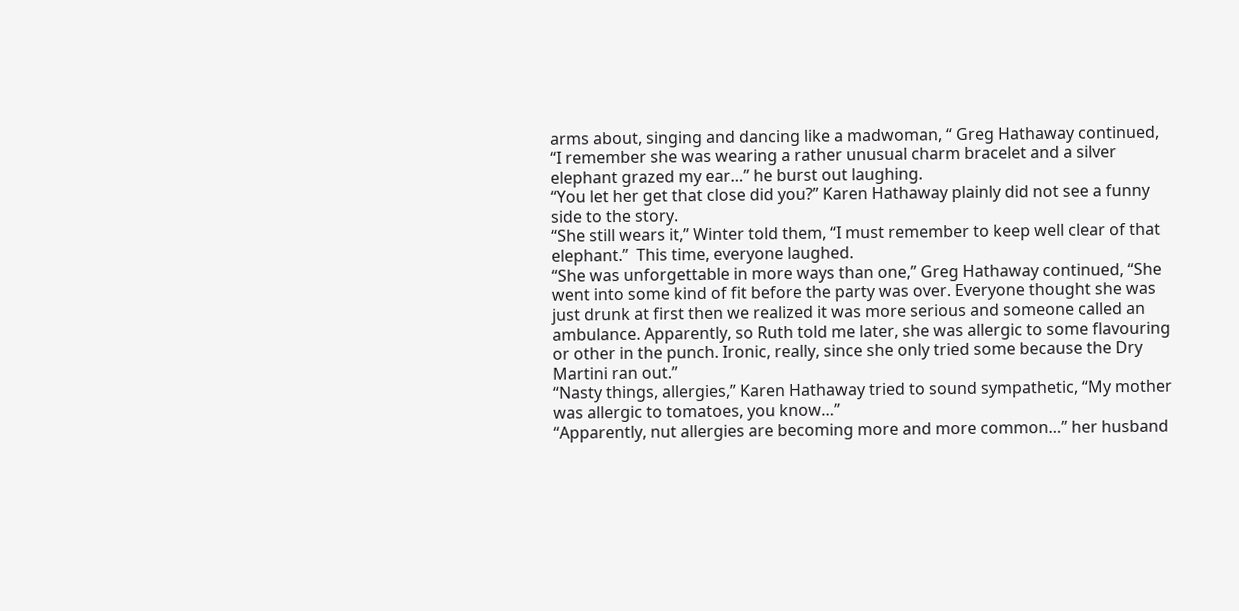arms about, singing and dancing like a madwoman, “ Greg Hathaway continued, “I remember she was wearing a rather unusual charm bracelet and a silver elephant grazed my ear…” he burst out laughing.
“You let her get that close did you?” Karen Hathaway plainly did not see a funny side to the story.
“She still wears it,” Winter told them, “I must remember to keep well clear of that elephant.”  This time, everyone laughed.
“She was unforgettable in more ways than one,” Greg Hathaway continued, “She went into some kind of fit before the party was over. Everyone thought she was just drunk at first then we realized it was more serious and someone called an ambulance. Apparently, so Ruth told me later, she was allergic to some flavouring or other in the punch. Ironic, really, since she only tried some because the Dry Martini ran out.”
“Nasty things, allergies,” Karen Hathaway tried to sound sympathetic, “My mother was allergic to tomatoes, you know…”
“Apparently, nut allergies are becoming more and more common…” her husband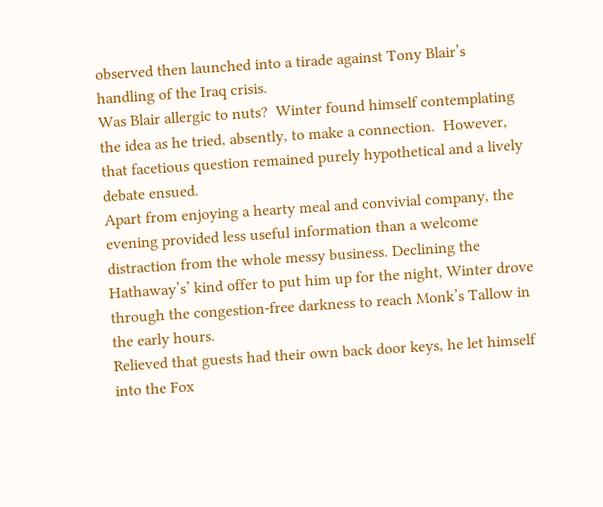observed then launched into a tirade against Tony Blair’s handling of the Iraq crisis.
Was Blair allergic to nuts?  Winter found himself contemplating the idea as he tried, absently, to make a connection.  However, that facetious question remained purely hypothetical and a lively debate ensued.
Apart from enjoying a hearty meal and convivial company, the evening provided less useful information than a welcome distraction from the whole messy business. Declining the Hathaway’s’ kind offer to put him up for the night, Winter drove through the congestion-free darkness to reach Monk’s Tallow in the early hours.
Relieved that guests had their own back door keys, he let himself into the Fox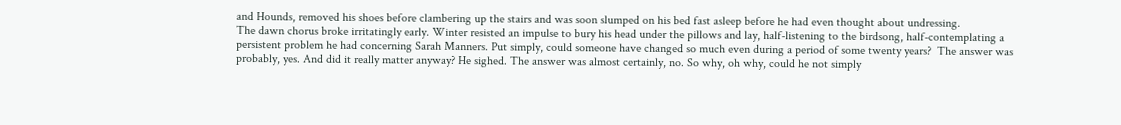and Hounds, removed his shoes before clambering up the stairs and was soon slumped on his bed fast asleep before he had even thought about undressing.
The dawn chorus broke irritatingly early. Winter resisted an impulse to bury his head under the pillows and lay, half-listening to the birdsong, half-contemplating a persistent problem he had concerning Sarah Manners. Put simply, could someone have changed so much even during a period of some twenty years?  The answer was probably, yes. And did it really matter anyway? He sighed. The answer was almost certainly, no. So why, oh why, could he not simply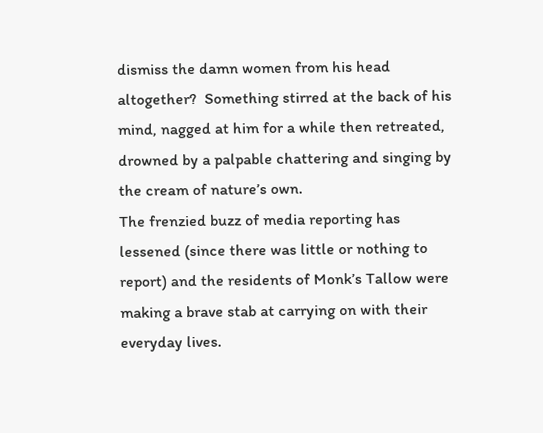dismiss the damn women from his head altogether?  Something stirred at the back of his mind, nagged at him for a while then retreated, drowned by a palpable chattering and singing by the cream of nature’s own.
The frenzied buzz of media reporting has lessened (since there was little or nothing to report) and the residents of Monk’s Tallow were making a brave stab at carrying on with their everyday lives.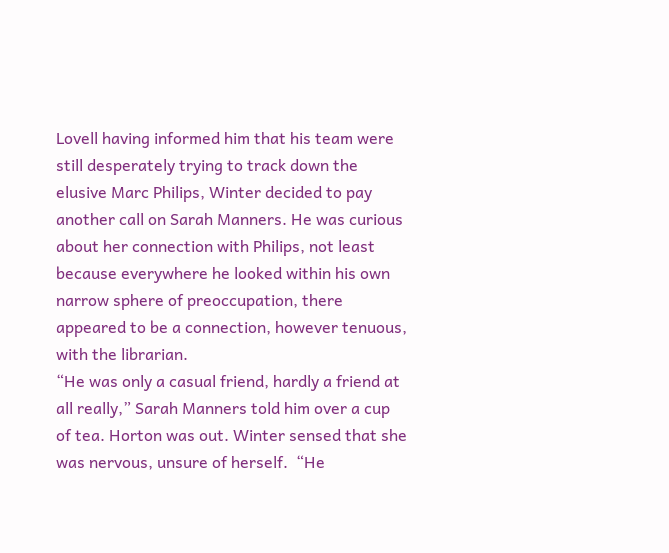Lovell having informed him that his team were still desperately trying to track down the elusive Marc Philips, Winter decided to pay another call on Sarah Manners. He was curious about her connection with Philips, not least because everywhere he looked within his own narrow sphere of preoccupation, there appeared to be a connection, however tenuous, with the librarian.
“He was only a casual friend, hardly a friend at all really,” Sarah Manners told him over a cup of tea. Horton was out. Winter sensed that she was nervous, unsure of herself.  “He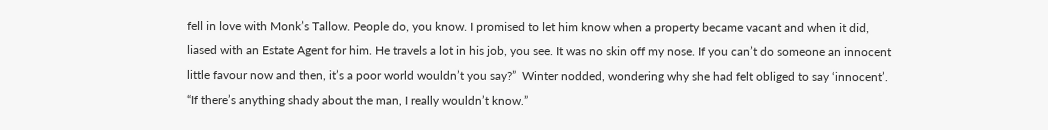fell in love with Monk’s Tallow. People do, you know. I promised to let him know when a property became vacant and when it did, liased with an Estate Agent for him. He travels a lot in his job, you see. It was no skin off my nose. If you can’t do someone an innocent little favour now and then, it’s a poor world wouldn’t you say?”  Winter nodded, wondering why she had felt obliged to say ‘innocent’.  “If there’s anything shady about the man, I really wouldn’t know.”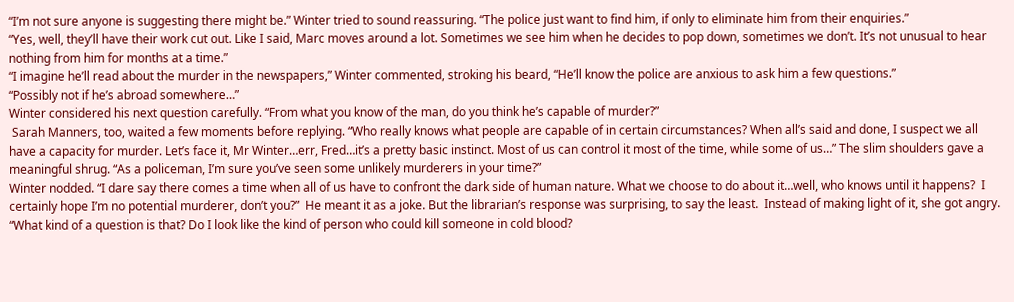“I’m not sure anyone is suggesting there might be.” Winter tried to sound reassuring. “The police just want to find him, if only to eliminate him from their enquiries.”
“Yes, well, they’ll have their work cut out. Like I said, Marc moves around a lot. Sometimes we see him when he decides to pop down, sometimes we don’t. It’s not unusual to hear nothing from him for months at a time.”
“I imagine he’ll read about the murder in the newspapers,” Winter commented, stroking his beard, “He’ll know the police are anxious to ask him a few questions.”
“Possibly not if he’s abroad somewhere…”
Winter considered his next question carefully. “From what you know of the man, do you think he’s capable of murder?”
 Sarah Manners, too, waited a few moments before replying. “Who really knows what people are capable of in certain circumstances? When all’s said and done, I suspect we all have a capacity for murder. Let’s face it, Mr Winter…err, Fred…it’s a pretty basic instinct. Most of us can control it most of the time, while some of us…” The slim shoulders gave a meaningful shrug. “As a policeman, I’m sure you’ve seen some unlikely murderers in your time?”
Winter nodded. “I dare say there comes a time when all of us have to confront the dark side of human nature. What we choose to do about it…well, who knows until it happens?  I certainly hope I’m no potential murderer, don’t you?”  He meant it as a joke. But the librarian’s response was surprising, to say the least.  Instead of making light of it, she got angry.
“What kind of a question is that? Do I look like the kind of person who could kill someone in cold blood?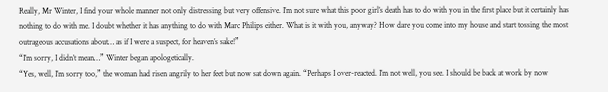Really, Mr Winter, I find your whole manner not only distressing but very offensive. I’m not sure what this poor girl’s death has to do with you in the first place but it certainly has nothing to do with me. I doubt whether it has anything to do with Marc Philips either. What is it with you, anyway? How dare you come into my house and start tossing the most outrageous accusations about… as if I were a suspect, for heaven’s sake!”
“I’m sorry, I didn’t mean…” Winter began apologetically.
“Yes, well, I’m sorry too,” the woman had risen angrily to her feet but now sat down again. “Perhaps I over-reacted. I’m not well, you see. I should be back at work by now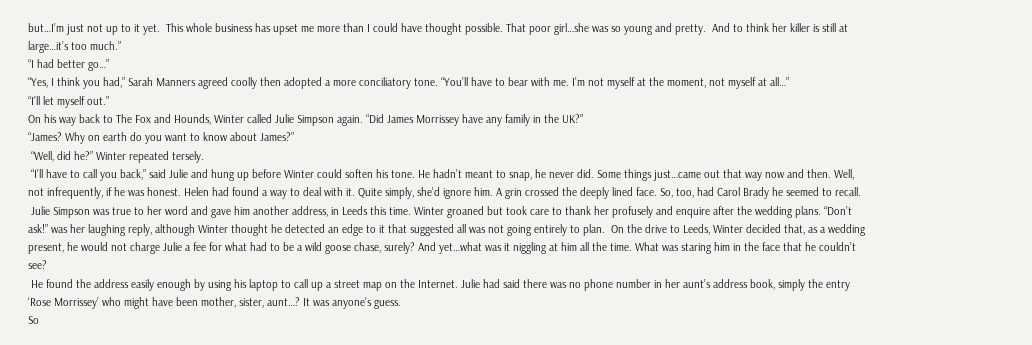but…I’m just not up to it yet.  This whole business has upset me more than I could have thought possible. That poor girl…she was so young and pretty.  And to think her killer is still at large…it’s too much.”
“I had better go…”
“Yes, I think you had,” Sarah Manners agreed coolly then adopted a more conciliatory tone. “You’ll have to bear with me. I’m not myself at the moment, not myself at all…”
“I’ll let myself out.”
On his way back to The Fox and Hounds, Winter called Julie Simpson again. “Did James Morrissey have any family in the UK?”
“James? Why on earth do you want to know about James?”
 “Well, did he?” Winter repeated tersely.
 “I’ll have to call you back,” said Julie and hung up before Winter could soften his tone. He hadn’t meant to snap, he never did. Some things just…came out that way now and then. Well, not infrequently, if he was honest. Helen had found a way to deal with it. Quite simply, she’d ignore him. A grin crossed the deeply lined face. So, too, had Carol Brady he seemed to recall.
 Julie Simpson was true to her word and gave him another address, in Leeds this time. Winter groaned but took care to thank her profusely and enquire after the wedding plans. “Don’t ask!” was her laughing reply, although Winter thought he detected an edge to it that suggested all was not going entirely to plan.  On the drive to Leeds, Winter decided that, as a wedding present, he would not charge Julie a fee for what had to be a wild goose chase, surely? And yet…what was it niggling at him all the time. What was staring him in the face that he couldn’t see?
 He found the address easily enough by using his laptop to call up a street map on the Internet. Julie had said there was no phone number in her aunt’s address book, simply the entry ‘Rose Morrissey’ who might have been mother, sister, aunt…? It was anyone’s guess.
So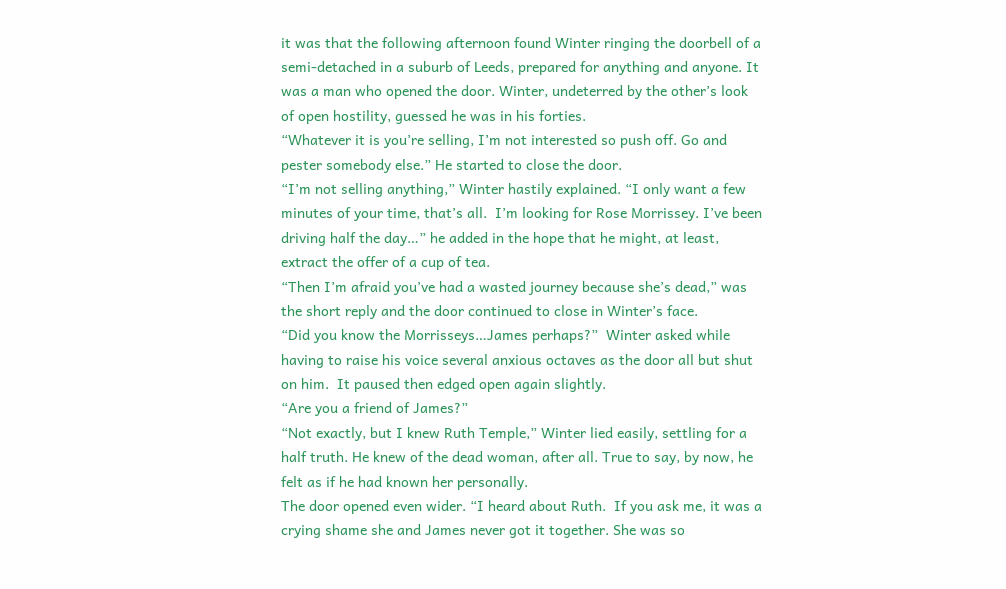it was that the following afternoon found Winter ringing the doorbell of a semi-detached in a suburb of Leeds, prepared for anything and anyone. It was a man who opened the door. Winter, undeterred by the other’s look of open hostility, guessed he was in his forties.
“Whatever it is you’re selling, I’m not interested so push off. Go and pester somebody else.” He started to close the door.
“I’m not selling anything,” Winter hastily explained. “I only want a few minutes of your time, that’s all.  I’m looking for Rose Morrissey. I’ve been driving half the day…” he added in the hope that he might, at least, extract the offer of a cup of tea.
“Then I’m afraid you’ve had a wasted journey because she’s dead,” was the short reply and the door continued to close in Winter’s face.
“Did you know the Morrisseys…James perhaps?”  Winter asked while having to raise his voice several anxious octaves as the door all but shut on him.  It paused then edged open again slightly.
“Are you a friend of James?”
“Not exactly, but I knew Ruth Temple,” Winter lied easily, settling for a half truth. He knew of the dead woman, after all. True to say, by now, he felt as if he had known her personally.
The door opened even wider. “I heard about Ruth.  If you ask me, it was a crying shame she and James never got it together. She was so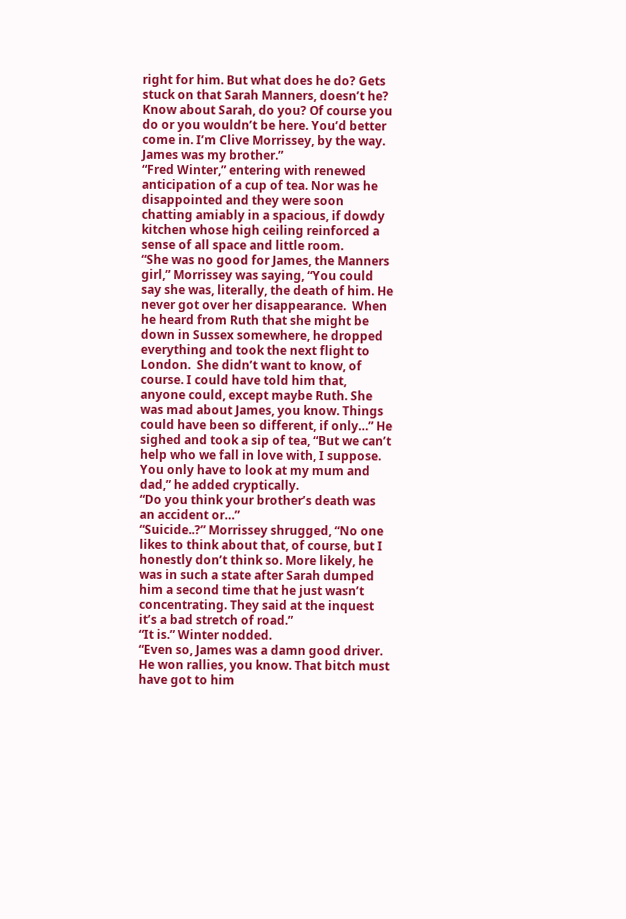right for him. But what does he do? Gets stuck on that Sarah Manners, doesn’t he? Know about Sarah, do you? Of course you do or you wouldn’t be here. You’d better come in. I’m Clive Morrissey, by the way. James was my brother.”
“Fred Winter,” entering with renewed anticipation of a cup of tea. Nor was he disappointed and they were soon chatting amiably in a spacious, if dowdy kitchen whose high ceiling reinforced a sense of all space and little room.
“She was no good for James, the Manners girl,” Morrissey was saying, “You could say she was, literally, the death of him. He never got over her disappearance.  When he heard from Ruth that she might be down in Sussex somewhere, he dropped everything and took the next flight to London.  She didn’t want to know, of course. I could have told him that, anyone could, except maybe Ruth. She was mad about James, you know. Things could have been so different, if only…” He sighed and took a sip of tea, “But we can’t help who we fall in love with, I suppose. You only have to look at my mum and dad,” he added cryptically.
“Do you think your brother’s death was an accident or…”
“Suicide..?” Morrissey shrugged, “No one likes to think about that, of course, but I honestly don’t think so. More likely, he was in such a state after Sarah dumped him a second time that he just wasn’t concentrating. They said at the inquest it’s a bad stretch of road.”
“It is.” Winter nodded.
“Even so, James was a damn good driver. He won rallies, you know. That bitch must have got to him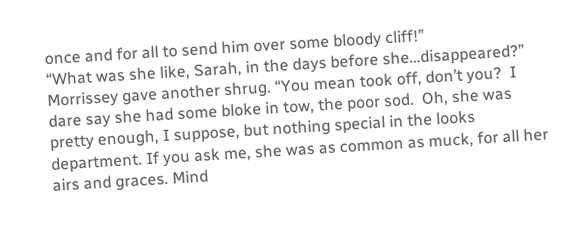once and for all to send him over some bloody cliff!”
“What was she like, Sarah, in the days before she…disappeared?”
Morrissey gave another shrug. “You mean took off, don’t you?  I dare say she had some bloke in tow, the poor sod.  Oh, she was pretty enough, I suppose, but nothing special in the looks department. If you ask me, she was as common as muck, for all her airs and graces. Mind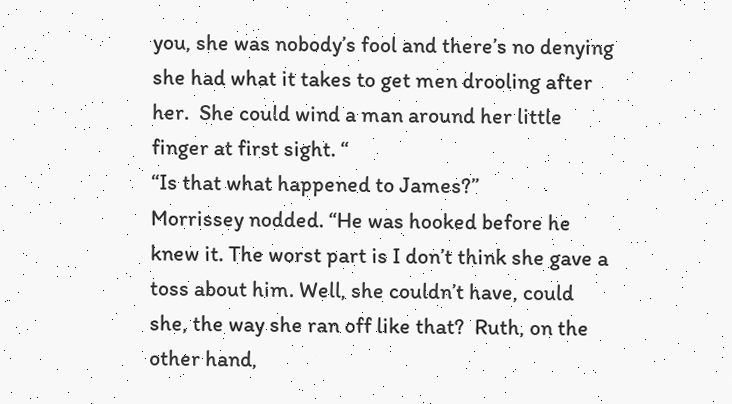you, she was nobody’s fool and there’s no denying she had what it takes to get men drooling after her.  She could wind a man around her little finger at first sight. “
“Is that what happened to James?”
Morrissey nodded. “He was hooked before he knew it. The worst part is I don’t think she gave a toss about him. Well, she couldn’t have, could she, the way she ran off like that?  Ruth, on the other hand,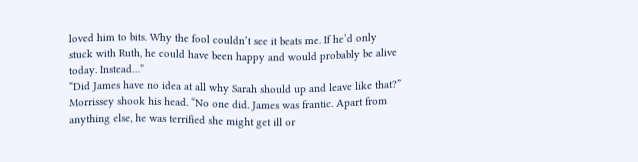loved him to bits. Why the fool couldn’t see it beats me. If he’d only stuck with Ruth, he could have been happy and would probably be alive today. Instead…”
“Did James have no idea at all why Sarah should up and leave like that?”
Morrissey shook his head. “No one did. James was frantic. Apart from anything else, he was terrified she might get ill or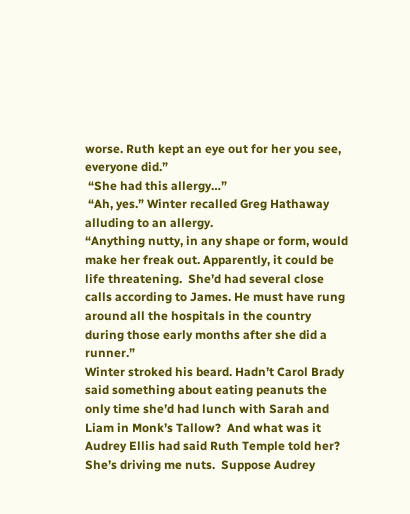worse. Ruth kept an eye out for her you see, everyone did.”
 “She had this allergy…”
 “Ah, yes.” Winter recalled Greg Hathaway alluding to an allergy.
“Anything nutty, in any shape or form, would make her freak out. Apparently, it could be life threatening.  She’d had several close calls according to James. He must have rung around all the hospitals in the country during those early months after she did a runner.”
Winter stroked his beard. Hadn’t Carol Brady said something about eating peanuts the only time she’d had lunch with Sarah and Liam in Monk’s Tallow?  And what was it Audrey Ellis had said Ruth Temple told her?  She’s driving me nuts.  Suppose Audrey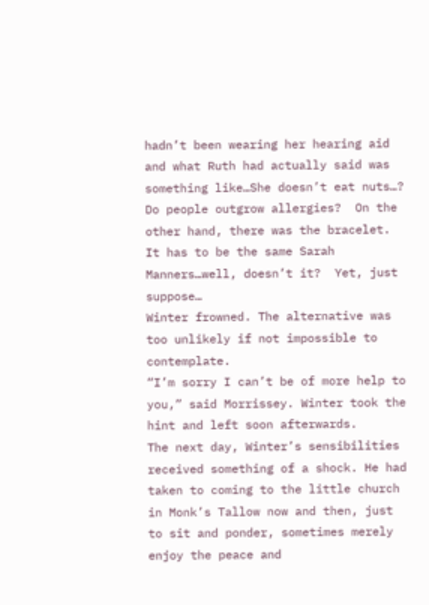hadn’t been wearing her hearing aid and what Ruth had actually said was something like…She doesn’t eat nuts…?  Do people outgrow allergies?  On the other hand, there was the bracelet. It has to be the same Sarah Manners…well, doesn’t it?  Yet, just suppose…
Winter frowned. The alternative was too unlikely if not impossible to contemplate.
“I’m sorry I can’t be of more help to you,” said Morrissey. Winter took the hint and left soon afterwards.
The next day, Winter’s sensibilities received something of a shock. He had taken to coming to the little church in Monk’s Tallow now and then, just to sit and ponder, sometimes merely enjoy the peace and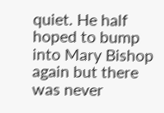quiet. He half hoped to bump into Mary Bishop again but there was never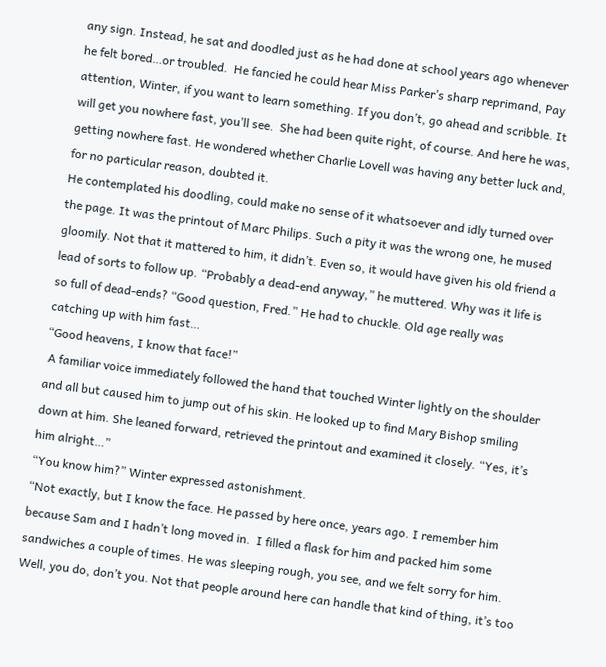any sign. Instead, he sat and doodled just as he had done at school years ago whenever he felt bored…or troubled.  He fancied he could hear Miss Parker’s sharp reprimand, Pay attention, Winter, if you want to learn something. If you don’t, go ahead and scribble. It will get you nowhere fast, you’ll see.  She had been quite right, of course. And here he was, getting nowhere fast. He wondered whether Charlie Lovell was having any better luck and, for no particular reason, doubted it.
He contemplated his doodling, could make no sense of it whatsoever and idly turned over the page. It was the printout of Marc Philips. Such a pity it was the wrong one, he mused gloomily. Not that it mattered to him, it didn’t. Even so, it would have given his old friend a lead of sorts to follow up. “Probably a dead-end anyway,” he muttered. Why was it life is so full of dead-ends? “Good question, Fred.” He had to chuckle. Old age really was catching up with him fast…
“Good heavens, I know that face!”
 A familiar voice immediately followed the hand that touched Winter lightly on the shoulder and all but caused him to jump out of his skin. He looked up to find Mary Bishop smiling down at him. She leaned forward, retrieved the printout and examined it closely. “Yes, it’s him alright…”
“You know him?” Winter expressed astonishment.
“Not exactly, but I know the face. He passed by here once, years ago. I remember him because Sam and I hadn’t long moved in.  I filled a flask for him and packed him some sandwiches a couple of times. He was sleeping rough, you see, and we felt sorry for him. Well, you do, don’t you. Not that people around here can handle that kind of thing, it’s too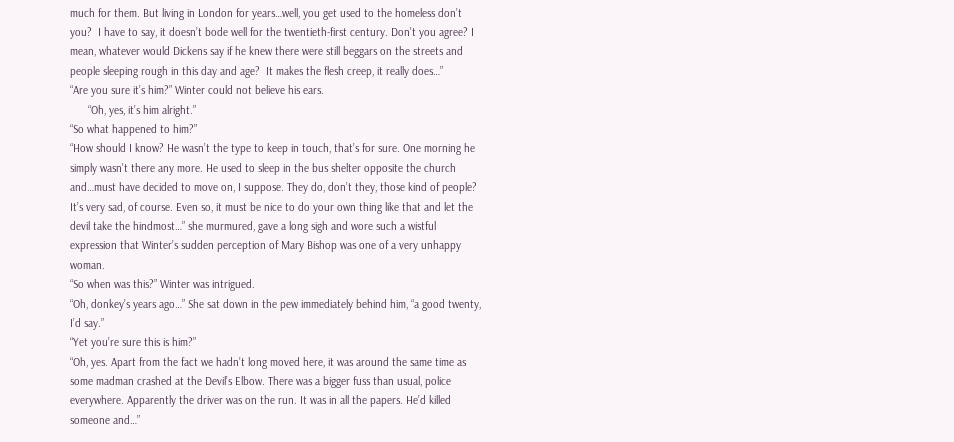much for them. But living in London for years…well, you get used to the homeless don’t you?  I have to say, it doesn’t bode well for the twentieth-first century. Don’t you agree? I mean, whatever would Dickens say if he knew there were still beggars on the streets and people sleeping rough in this day and age?  It makes the flesh creep, it really does…”
“Are you sure it’s him?” Winter could not believe his ears.
      “Oh, yes, it’s him alright.”
“So what happened to him?”
“How should I know? He wasn’t the type to keep in touch, that’s for sure. One morning he simply wasn’t there any more. He used to sleep in the bus shelter opposite the church and…must have decided to move on, I suppose. They do, don’t they, those kind of people? It’s very sad, of course. Even so, it must be nice to do your own thing like that and let the devil take the hindmost…” she murmured, gave a long sigh and wore such a wistful expression that Winter’s sudden perception of Mary Bishop was one of a very unhappy woman.
“So when was this?” Winter was intrigued.
“Oh, donkey’s years ago…” She sat down in the pew immediately behind him, “a good twenty, I’d say.”
“Yet you’re sure this is him?”
“Oh, yes. Apart from the fact we hadn’t long moved here, it was around the same time as some madman crashed at the Devil’s Elbow. There was a bigger fuss than usual, police everywhere. Apparently the driver was on the run. It was in all the papers. He’d killed someone and…”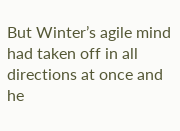But Winter’s agile mind had taken off in all directions at once and he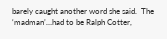barely caught another word she said.  The ‘madman’…had to be Ralph Cotter,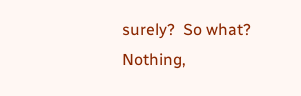surely?  So what?
Nothing,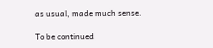as usual, made much sense.

To be continued